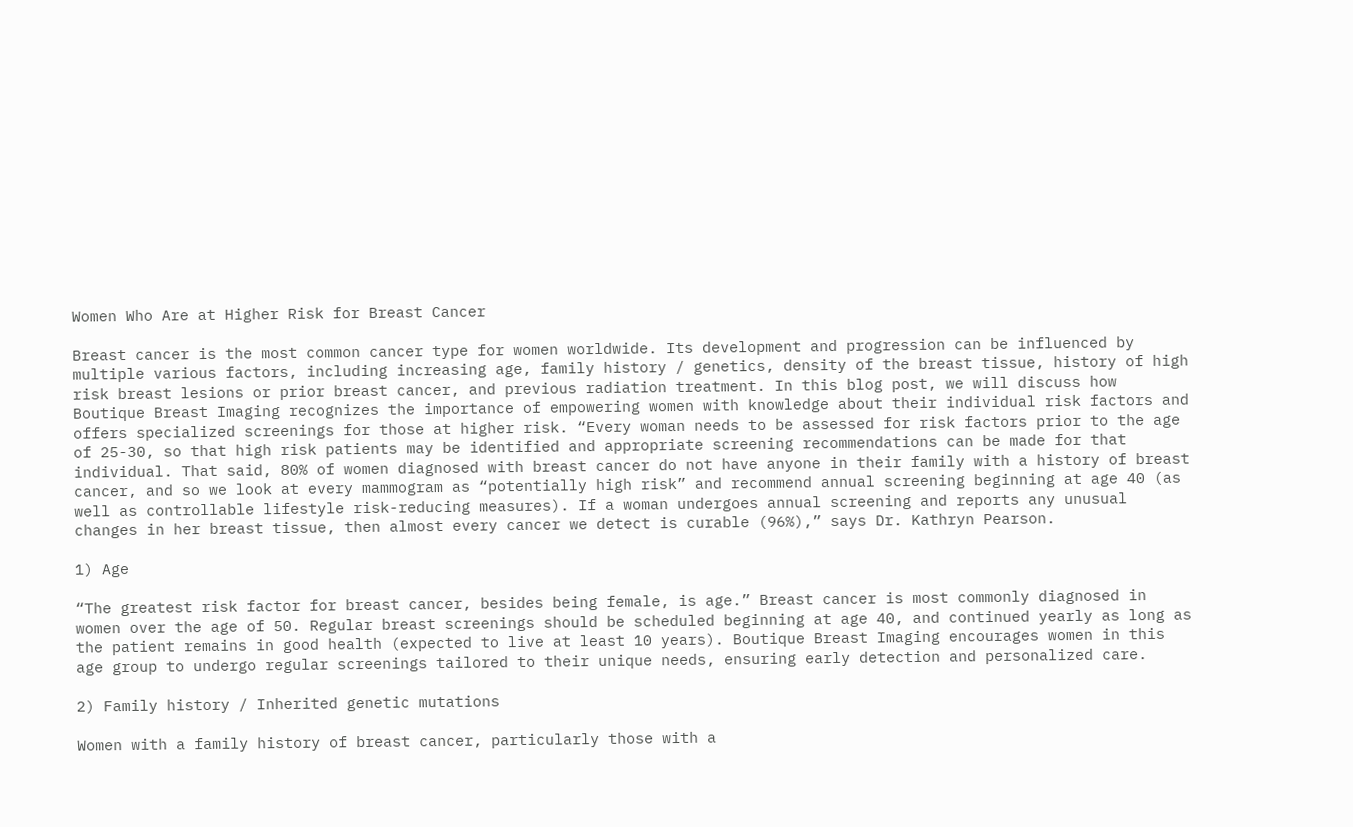Women Who Are at Higher Risk for Breast Cancer

Breast cancer is the most common cancer type for women worldwide. Its development and progression can be influenced by multiple various factors, including increasing age, family history / genetics, density of the breast tissue, history of high risk breast lesions or prior breast cancer, and previous radiation treatment. In this blog post, we will discuss how Boutique Breast Imaging recognizes the importance of empowering women with knowledge about their individual risk factors and offers specialized screenings for those at higher risk. “Every woman needs to be assessed for risk factors prior to the age of 25-30, so that high risk patients may be identified and appropriate screening recommendations can be made for that individual. That said, 80% of women diagnosed with breast cancer do not have anyone in their family with a history of breast cancer, and so we look at every mammogram as “potentially high risk” and recommend annual screening beginning at age 40 (as well as controllable lifestyle risk-reducing measures). If a woman undergoes annual screening and reports any unusual changes in her breast tissue, then almost every cancer we detect is curable (96%),” says Dr. Kathryn Pearson.

1) Age

“The greatest risk factor for breast cancer, besides being female, is age.” Breast cancer is most commonly diagnosed in women over the age of 50. Regular breast screenings should be scheduled beginning at age 40, and continued yearly as long as the patient remains in good health (expected to live at least 10 years). Boutique Breast Imaging encourages women in this age group to undergo regular screenings tailored to their unique needs, ensuring early detection and personalized care.

2) Family history / Inherited genetic mutations

Women with a family history of breast cancer, particularly those with a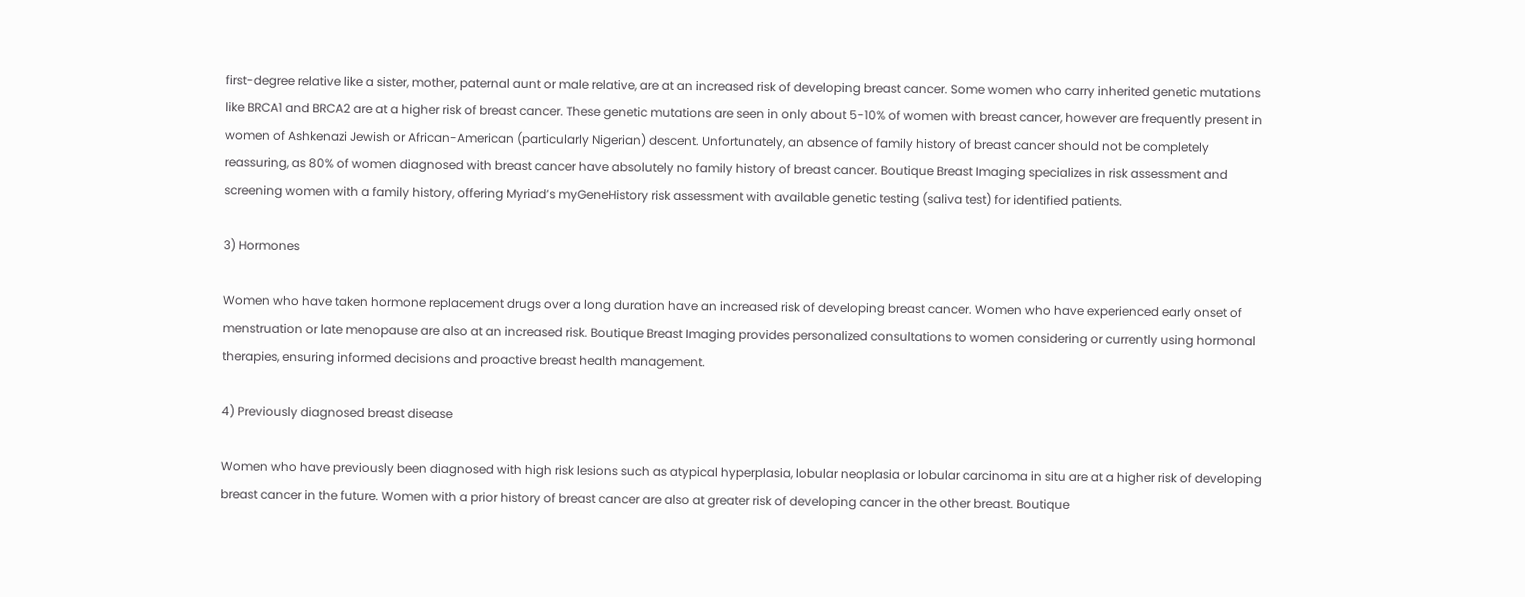first-degree relative like a sister, mother, paternal aunt or male relative, are at an increased risk of developing breast cancer. Some women who carry inherited genetic mutations like BRCA1 and BRCA2 are at a higher risk of breast cancer. These genetic mutations are seen in only about 5-10% of women with breast cancer, however are frequently present in women of Ashkenazi Jewish or African-American (particularly Nigerian) descent. Unfortunately, an absence of family history of breast cancer should not be completely reassuring, as 80% of women diagnosed with breast cancer have absolutely no family history of breast cancer. Boutique Breast Imaging specializes in risk assessment and screening women with a family history, offering Myriad’s myGeneHistory risk assessment with available genetic testing (saliva test) for identified patients.

3) Hormones

Women who have taken hormone replacement drugs over a long duration have an increased risk of developing breast cancer. Women who have experienced early onset of menstruation or late menopause are also at an increased risk. Boutique Breast Imaging provides personalized consultations to women considering or currently using hormonal therapies, ensuring informed decisions and proactive breast health management.

4) Previously diagnosed breast disease

Women who have previously been diagnosed with high risk lesions such as atypical hyperplasia, lobular neoplasia or lobular carcinoma in situ are at a higher risk of developing breast cancer in the future. Women with a prior history of breast cancer are also at greater risk of developing cancer in the other breast. Boutique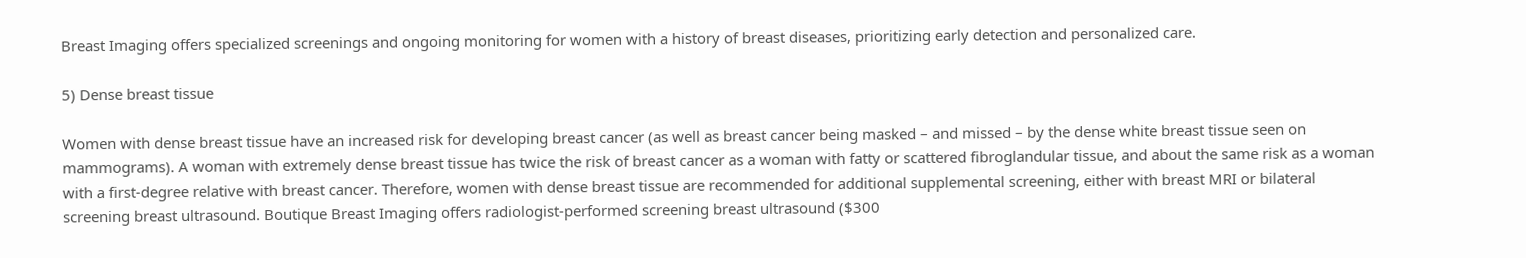Breast Imaging offers specialized screenings and ongoing monitoring for women with a history of breast diseases, prioritizing early detection and personalized care.

5) Dense breast tissue

Women with dense breast tissue have an increased risk for developing breast cancer (as well as breast cancer being masked – and missed – by the dense white breast tissue seen on mammograms). A woman with extremely dense breast tissue has twice the risk of breast cancer as a woman with fatty or scattered fibroglandular tissue, and about the same risk as a woman with a first-degree relative with breast cancer. Therefore, women with dense breast tissue are recommended for additional supplemental screening, either with breast MRI or bilateral screening breast ultrasound. Boutique Breast Imaging offers radiologist-performed screening breast ultrasound ($300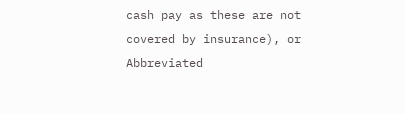cash pay as these are not covered by insurance), or Abbreviated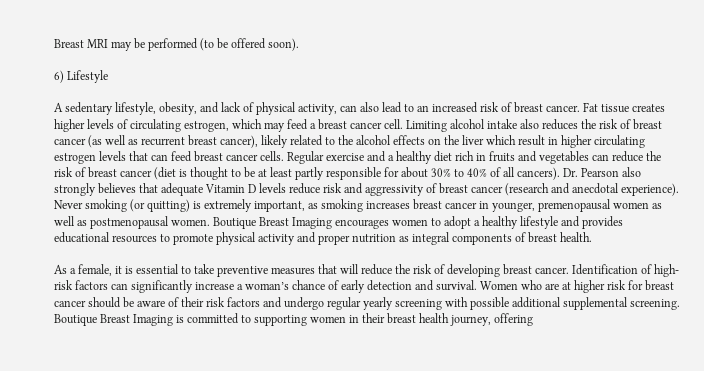Breast MRI may be performed (to be offered soon).

6) Lifestyle

A sedentary lifestyle, obesity, and lack of physical activity, can also lead to an increased risk of breast cancer. Fat tissue creates higher levels of circulating estrogen, which may feed a breast cancer cell. Limiting alcohol intake also reduces the risk of breast cancer (as well as recurrent breast cancer), likely related to the alcohol effects on the liver which result in higher circulating estrogen levels that can feed breast cancer cells. Regular exercise and a healthy diet rich in fruits and vegetables can reduce the risk of breast cancer (diet is thought to be at least partly responsible for about 30% to 40% of all cancers). Dr. Pearson also strongly believes that adequate Vitamin D levels reduce risk and aggressivity of breast cancer (research and anecdotal experience). Never smoking (or quitting) is extremely important, as smoking increases breast cancer in younger, premenopausal women as well as postmenopausal women. Boutique Breast Imaging encourages women to adopt a healthy lifestyle and provides educational resources to promote physical activity and proper nutrition as integral components of breast health.

As a female, it is essential to take preventive measures that will reduce the risk of developing breast cancer. Identification of high-risk factors can significantly increase a woman’s chance of early detection and survival. Women who are at higher risk for breast cancer should be aware of their risk factors and undergo regular yearly screening with possible additional supplemental screening. Boutique Breast Imaging is committed to supporting women in their breast health journey, offering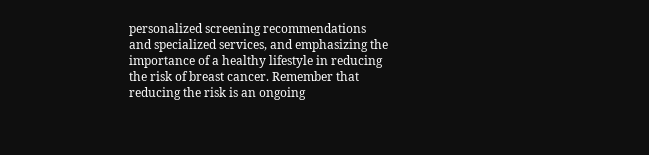personalized screening recommendations and specialized services, and emphasizing the importance of a healthy lifestyle in reducing the risk of breast cancer. Remember that reducing the risk is an ongoing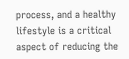process, and a healthy lifestyle is a critical aspect of reducing the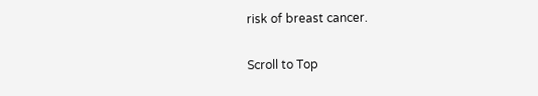risk of breast cancer.

Scroll to Top